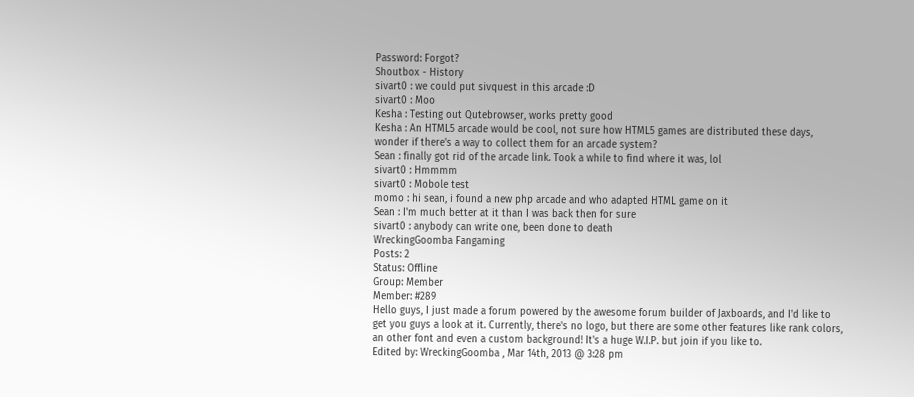Password: Forgot?
Shoutbox - History
sivart0 : we could put sivquest in this arcade :D
sivart0 : Moo
Kesha : Testing out Qutebrowser, works pretty good
Kesha : An HTML5 arcade would be cool, not sure how HTML5 games are distributed these days, wonder if there's a way to collect them for an arcade system?
Sean : finally got rid of the arcade link. Took a while to find where it was, lol
sivart0 : Hmmmm
sivart0 : Mobole test
momo : hi sean, i found a new php arcade and who adapted HTML game on it
Sean : I'm much better at it than I was back then for sure
sivart0 : anybody can write one, been done to death
WreckingGoomba Fangaming
Posts: 2
Status: Offline
Group: Member
Member: #289
Hello guys, I just made a forum powered by the awesome forum builder of Jaxboards, and I'd like to get you guys a look at it. Currently, there's no logo, but there are some other features like rank colors, an other font and even a custom background! It's a huge W.I.P. but join if you like to.
Edited by: WreckingGoomba , Mar 14th, 2013 @ 3:28 pm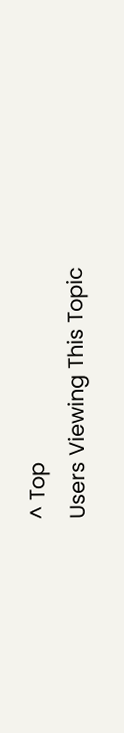^ Top
Users Viewing This Topic